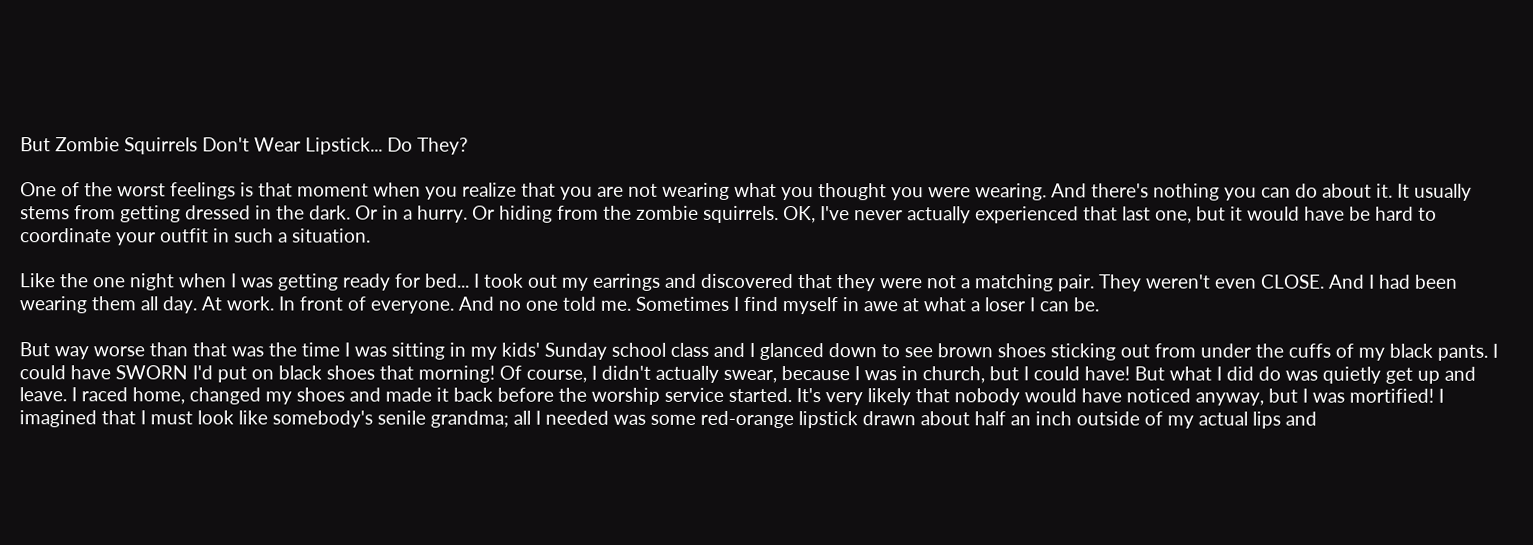But Zombie Squirrels Don't Wear Lipstick... Do They?

One of the worst feelings is that moment when you realize that you are not wearing what you thought you were wearing. And there's nothing you can do about it. It usually stems from getting dressed in the dark. Or in a hurry. Or hiding from the zombie squirrels. OK, I've never actually experienced that last one, but it would have be hard to coordinate your outfit in such a situation.

Like the one night when I was getting ready for bed... I took out my earrings and discovered that they were not a matching pair. They weren't even CLOSE. And I had been wearing them all day. At work. In front of everyone. And no one told me. Sometimes I find myself in awe at what a loser I can be.

But way worse than that was the time I was sitting in my kids' Sunday school class and I glanced down to see brown shoes sticking out from under the cuffs of my black pants. I could have SWORN I'd put on black shoes that morning! Of course, I didn't actually swear, because I was in church, but I could have! But what I did do was quietly get up and leave. I raced home, changed my shoes and made it back before the worship service started. It's very likely that nobody would have noticed anyway, but I was mortified! I imagined that I must look like somebody's senile grandma; all I needed was some red-orange lipstick drawn about half an inch outside of my actual lips and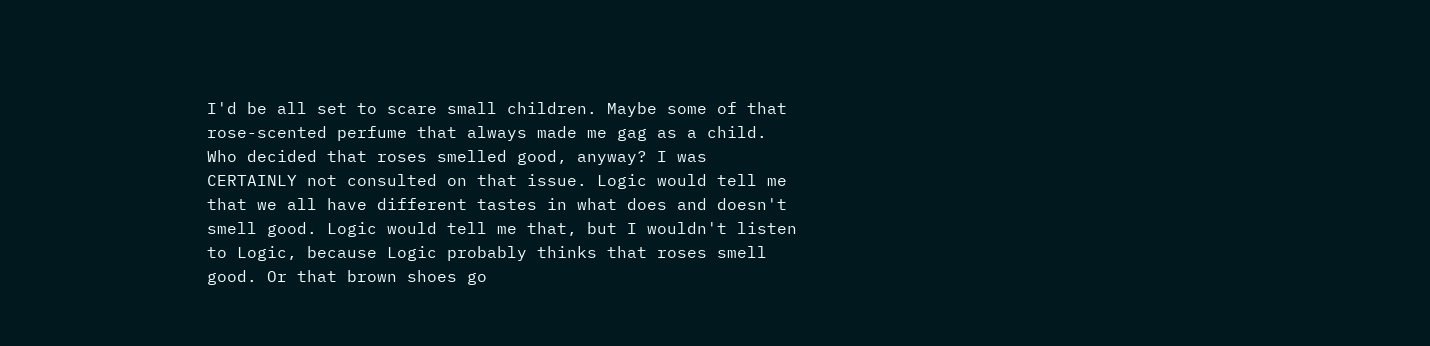I'd be all set to scare small children. Maybe some of that rose-scented perfume that always made me gag as a child. Who decided that roses smelled good, anyway? I was CERTAINLY not consulted on that issue. Logic would tell me that we all have different tastes in what does and doesn't smell good. Logic would tell me that, but I wouldn't listen to Logic, because Logic probably thinks that roses smell good. Or that brown shoes go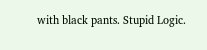with black pants. Stupid Logic.